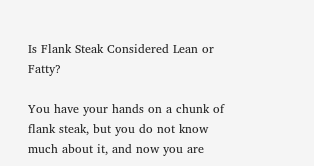Is Flank Steak Considered Lean or Fatty?

You have your hands on a chunk of flank steak, but you do not know much about it, and now you are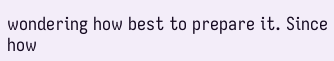wondering how best to prepare it. Since how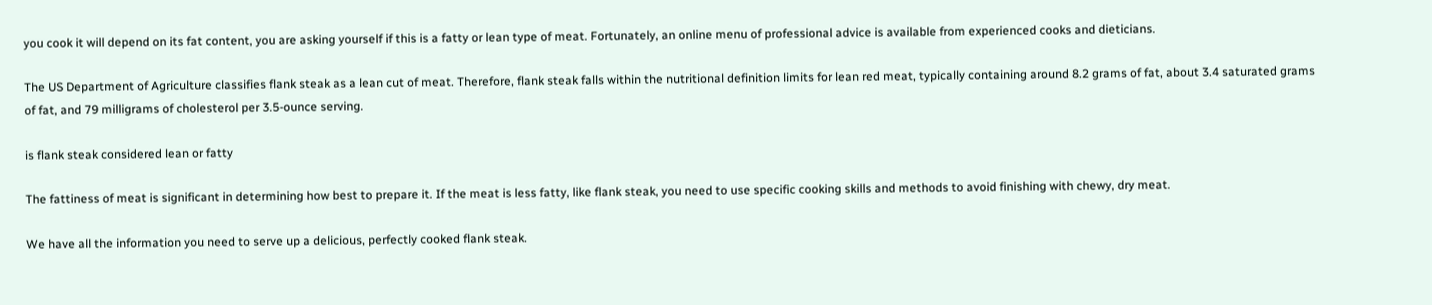you cook it will depend on its fat content, you are asking yourself if this is a fatty or lean type of meat. Fortunately, an online menu of professional advice is available from experienced cooks and dieticians.

The US Department of Agriculture classifies flank steak as a lean cut of meat. Therefore, flank steak falls within the nutritional definition limits for lean red meat, typically containing around 8.2 grams of fat, about 3.4 saturated grams of fat, and 79 milligrams of cholesterol per 3.5-ounce serving.

is flank steak considered lean or fatty

The fattiness of meat is significant in determining how best to prepare it. If the meat is less fatty, like flank steak, you need to use specific cooking skills and methods to avoid finishing with chewy, dry meat.

We have all the information you need to serve up a delicious, perfectly cooked flank steak.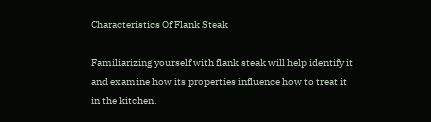Characteristics Of Flank Steak

Familiarizing yourself with flank steak will help identify it and examine how its properties influence how to treat it in the kitchen.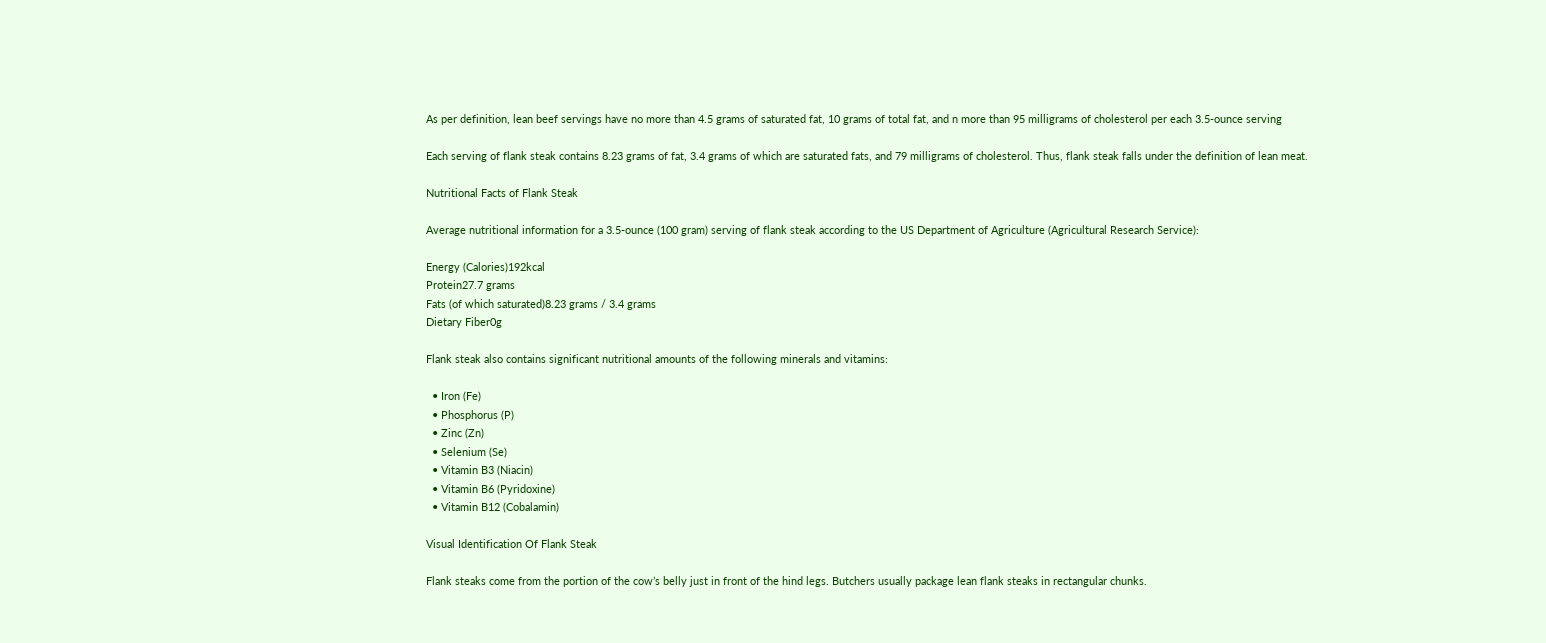As per definition, lean beef servings have no more than 4.5 grams of saturated fat, 10 grams of total fat, and n more than 95 milligrams of cholesterol per each 3.5-ounce serving

Each serving of flank steak contains 8.23 grams of fat, 3.4 grams of which are saturated fats, and 79 milligrams of cholesterol. Thus, flank steak falls under the definition of lean meat.

Nutritional Facts of Flank Steak

Average nutritional information for a 3.5-ounce (100 gram) serving of flank steak according to the US Department of Agriculture (Agricultural Research Service):

Energy (Calories)192kcal
Protein27.7 grams
Fats (of which saturated)8.23 grams / 3.4 grams
Dietary Fiber0g

Flank steak also contains significant nutritional amounts of the following minerals and vitamins:

  • Iron (Fe)
  • Phosphorus (P)
  • Zinc (Zn)
  • Selenium (Se)
  • Vitamin B3 (Niacin)
  • Vitamin B6 (Pyridoxine)
  • Vitamin B12 (Cobalamin)

Visual Identification Of Flank Steak

Flank steaks come from the portion of the cow’s belly just in front of the hind legs. Butchers usually package lean flank steaks in rectangular chunks.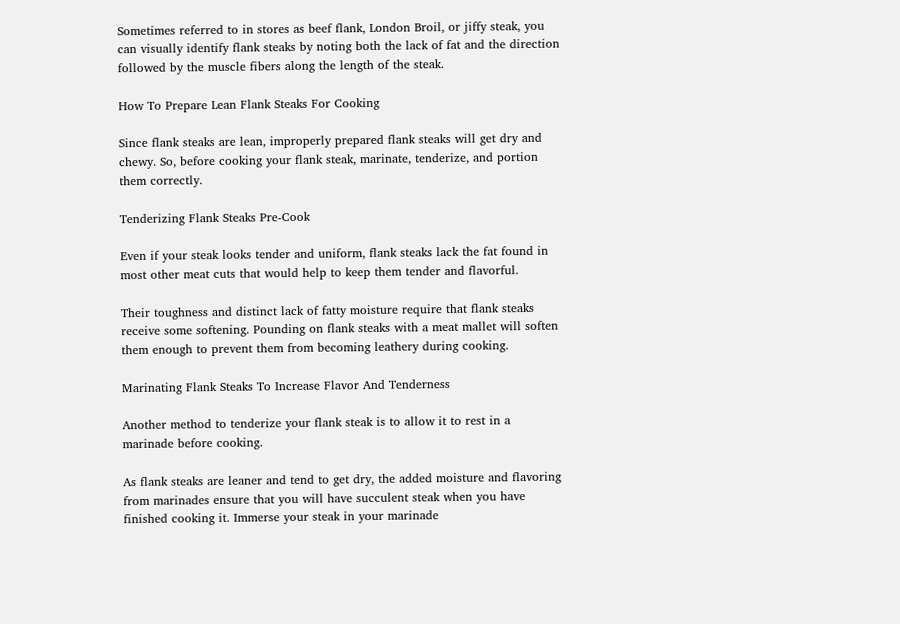Sometimes referred to in stores as beef flank, London Broil, or jiffy steak, you can visually identify flank steaks by noting both the lack of fat and the direction followed by the muscle fibers along the length of the steak.

How To Prepare Lean Flank Steaks For Cooking

Since flank steaks are lean, improperly prepared flank steaks will get dry and chewy. So, before cooking your flank steak, marinate, tenderize, and portion them correctly.

Tenderizing Flank Steaks Pre-Cook

Even if your steak looks tender and uniform, flank steaks lack the fat found in most other meat cuts that would help to keep them tender and flavorful.

Their toughness and distinct lack of fatty moisture require that flank steaks receive some softening. Pounding on flank steaks with a meat mallet will soften them enough to prevent them from becoming leathery during cooking.

Marinating Flank Steaks To Increase Flavor And Tenderness

Another method to tenderize your flank steak is to allow it to rest in a marinade before cooking.

As flank steaks are leaner and tend to get dry, the added moisture and flavoring from marinades ensure that you will have succulent steak when you have finished cooking it. Immerse your steak in your marinade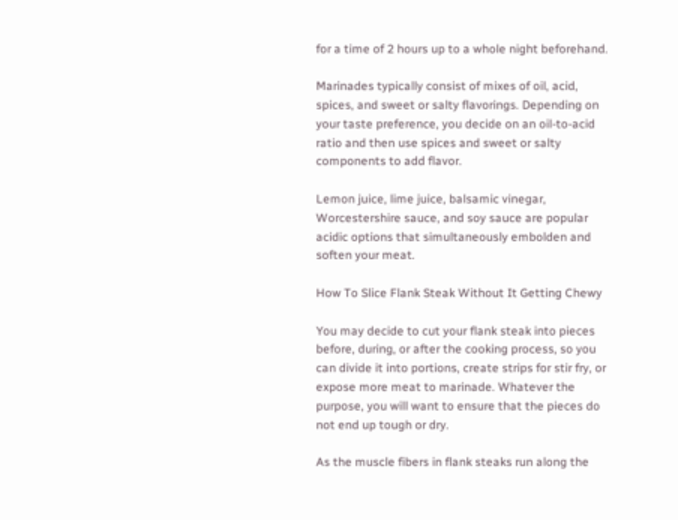for a time of 2 hours up to a whole night beforehand.

Marinades typically consist of mixes of oil, acid, spices, and sweet or salty flavorings. Depending on your taste preference, you decide on an oil-to-acid ratio and then use spices and sweet or salty components to add flavor.

Lemon juice, lime juice, balsamic vinegar, Worcestershire sauce, and soy sauce are popular acidic options that simultaneously embolden and soften your meat.

How To Slice Flank Steak Without It Getting Chewy

You may decide to cut your flank steak into pieces before, during, or after the cooking process, so you can divide it into portions, create strips for stir fry, or expose more meat to marinade. Whatever the purpose, you will want to ensure that the pieces do not end up tough or dry.

As the muscle fibers in flank steaks run along the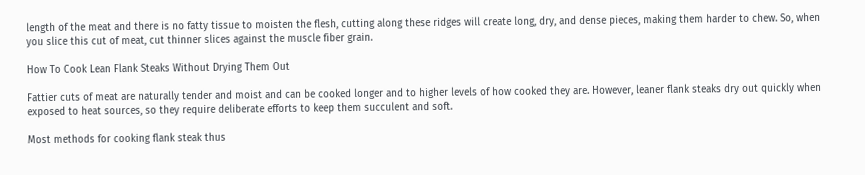length of the meat and there is no fatty tissue to moisten the flesh, cutting along these ridges will create long, dry, and dense pieces, making them harder to chew. So, when you slice this cut of meat, cut thinner slices against the muscle fiber grain.

How To Cook Lean Flank Steaks Without Drying Them Out

Fattier cuts of meat are naturally tender and moist and can be cooked longer and to higher levels of how cooked they are. However, leaner flank steaks dry out quickly when exposed to heat sources, so they require deliberate efforts to keep them succulent and soft.

Most methods for cooking flank steak thus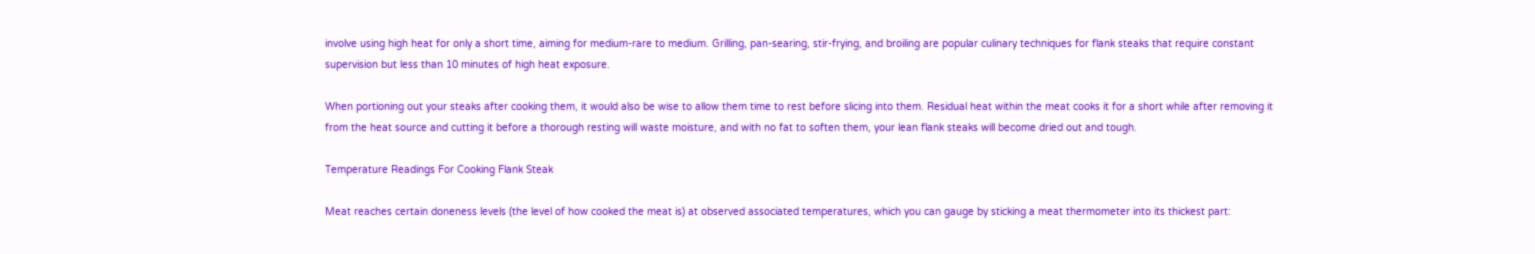involve using high heat for only a short time, aiming for medium-rare to medium. Grilling, pan-searing, stir-frying, and broiling are popular culinary techniques for flank steaks that require constant supervision but less than 10 minutes of high heat exposure.

When portioning out your steaks after cooking them, it would also be wise to allow them time to rest before slicing into them. Residual heat within the meat cooks it for a short while after removing it from the heat source and cutting it before a thorough resting will waste moisture, and with no fat to soften them, your lean flank steaks will become dried out and tough.

Temperature Readings For Cooking Flank Steak

Meat reaches certain doneness levels (the level of how cooked the meat is) at observed associated temperatures, which you can gauge by sticking a meat thermometer into its thickest part: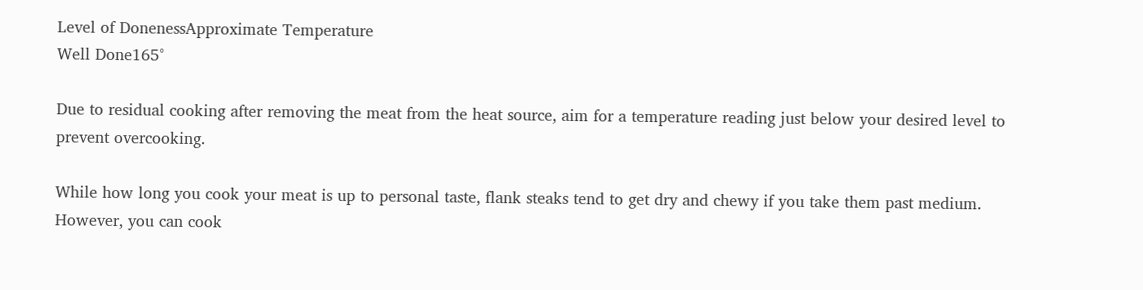Level of DonenessApproximate Temperature
Well Done165°

Due to residual cooking after removing the meat from the heat source, aim for a temperature reading just below your desired level to prevent overcooking.

While how long you cook your meat is up to personal taste, flank steaks tend to get dry and chewy if you take them past medium. However, you can cook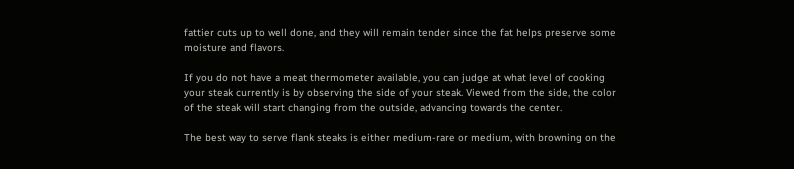fattier cuts up to well done, and they will remain tender since the fat helps preserve some moisture and flavors.

If you do not have a meat thermometer available, you can judge at what level of cooking your steak currently is by observing the side of your steak. Viewed from the side, the color of the steak will start changing from the outside, advancing towards the center.

The best way to serve flank steaks is either medium-rare or medium, with browning on the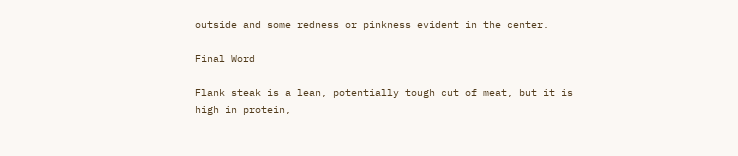outside and some redness or pinkness evident in the center.

Final Word

Flank steak is a lean, potentially tough cut of meat, but it is high in protein,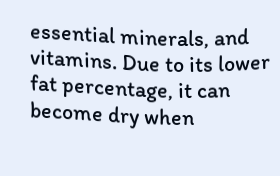essential minerals, and vitamins. Due to its lower fat percentage, it can become dry when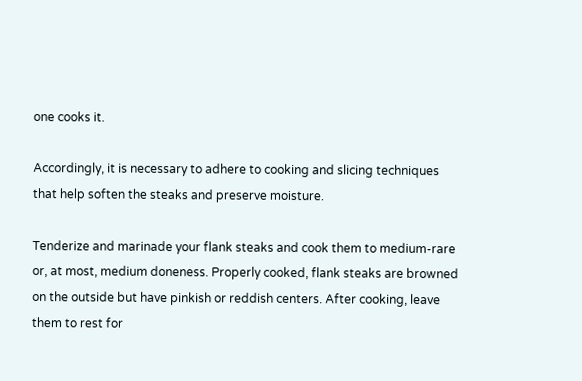one cooks it.

Accordingly, it is necessary to adhere to cooking and slicing techniques that help soften the steaks and preserve moisture.

Tenderize and marinade your flank steaks and cook them to medium-rare or, at most, medium doneness. Properly cooked, flank steaks are browned on the outside but have pinkish or reddish centers. After cooking, leave them to rest for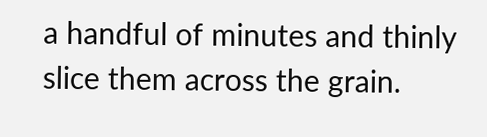a handful of minutes and thinly slice them across the grain.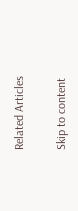Related Articles


Skip to content